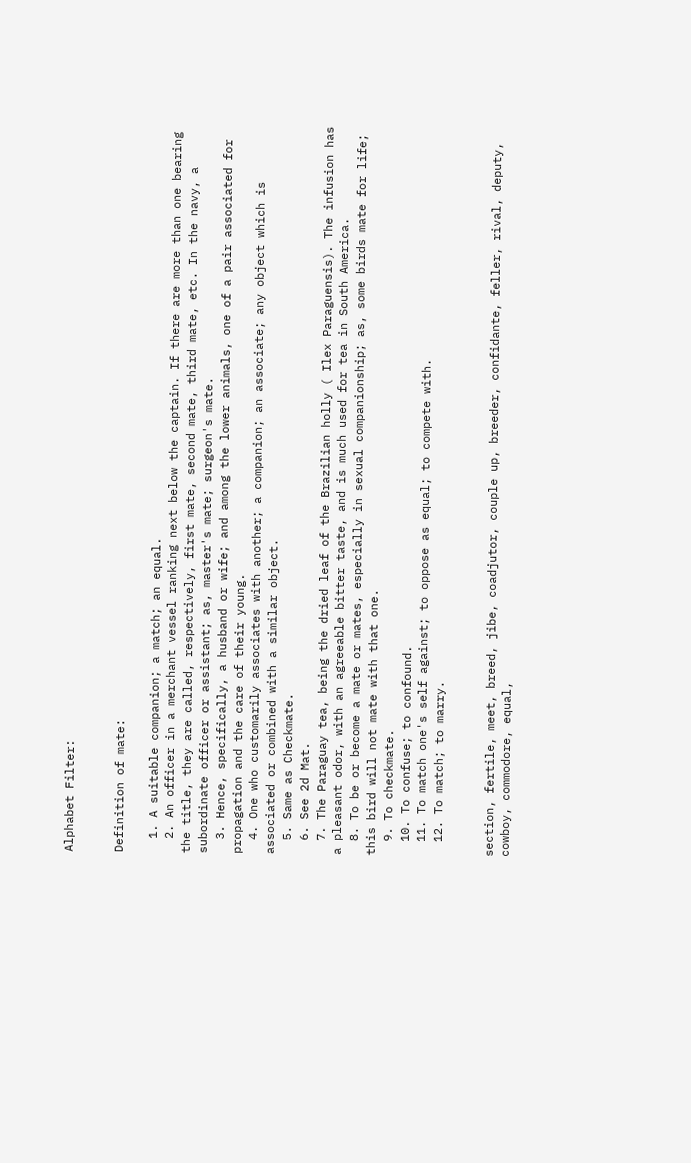Alphabet Filter:


Definition of mate:

  1. A suitable companion; a match; an equal.
  2. An officer in a merchant vessel ranking next below the captain. If there are more than one bearing the title, they are called, respectively, first mate, second mate, third mate, etc. In the navy, a subordinate officer or assistant; as, master's mate; surgeon's mate.
  3. Hence, specifically, a husband or wife; and among the lower animals, one of a pair associated for propagation and the care of their young.
  4. One who customarily associates with another; a companion; an associate; any object which is associated or combined with a similar object.
  5. Same as Checkmate.
  6. See 2d Mat.
  7. The Paraguay tea, being the dried leaf of the Brazilian holly ( Ilex Paraguensis). The infusion has a pleasant odor, with an agreeable bitter taste, and is much used for tea in South America.
  8. To be or become a mate or mates, especially in sexual companionship; as, some birds mate for life; this bird will not mate with that one.
  9. To checkmate.
  10. To confuse; to confound.
  11. To match one's self against; to oppose as equal; to compete with.
  12. To match; to marry.


section, fertile, meet, breed, jibe, coadjutor, couple up, breeder, confidante, feller, rival, deputy, cowboy, commodore, equal,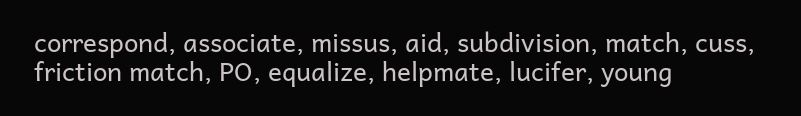correspond, associate, missus, aid, subdivision, match, cuss, friction match, PO, equalize, helpmate, lucifer, young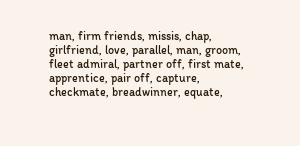man, firm friends, missis, chap, girlfriend, love, parallel, man, groom, fleet admiral, partner off, first mate, apprentice, pair off, capture, checkmate, breadwinner, equate,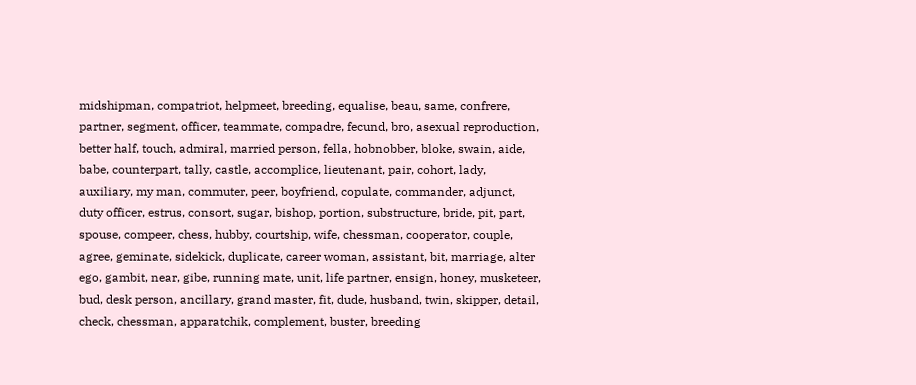midshipman, compatriot, helpmeet, breeding, equalise, beau, same, confrere, partner, segment, officer, teammate, compadre, fecund, bro, asexual reproduction, better half, touch, admiral, married person, fella, hobnobber, bloke, swain, aide, babe, counterpart, tally, castle, accomplice, lieutenant, pair, cohort, lady, auxiliary, my man, commuter, peer, boyfriend, copulate, commander, adjunct, duty officer, estrus, consort, sugar, bishop, portion, substructure, bride, pit, part, spouse, compeer, chess, hubby, courtship, wife, chessman, cooperator, couple, agree, geminate, sidekick, duplicate, career woman, assistant, bit, marriage, alter ego, gambit, near, gibe, running mate, unit, life partner, ensign, honey, musketeer, bud, desk person, ancillary, grand master, fit, dude, husband, twin, skipper, detail, check, chessman, apparatchik, complement, buster, breeding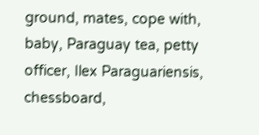ground, mates, cope with, baby, Paraguay tea, petty officer, Ilex Paraguariensis, chessboard,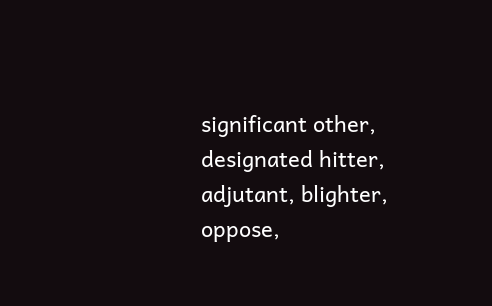significant other, designated hitter, adjutant, blighter, oppose,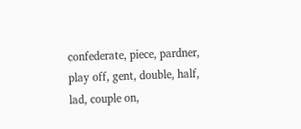confederate, piece, pardner, play off, gent, double, half, lad, couple on,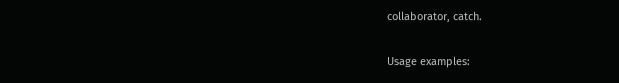collaborator, catch.

Usage examples: